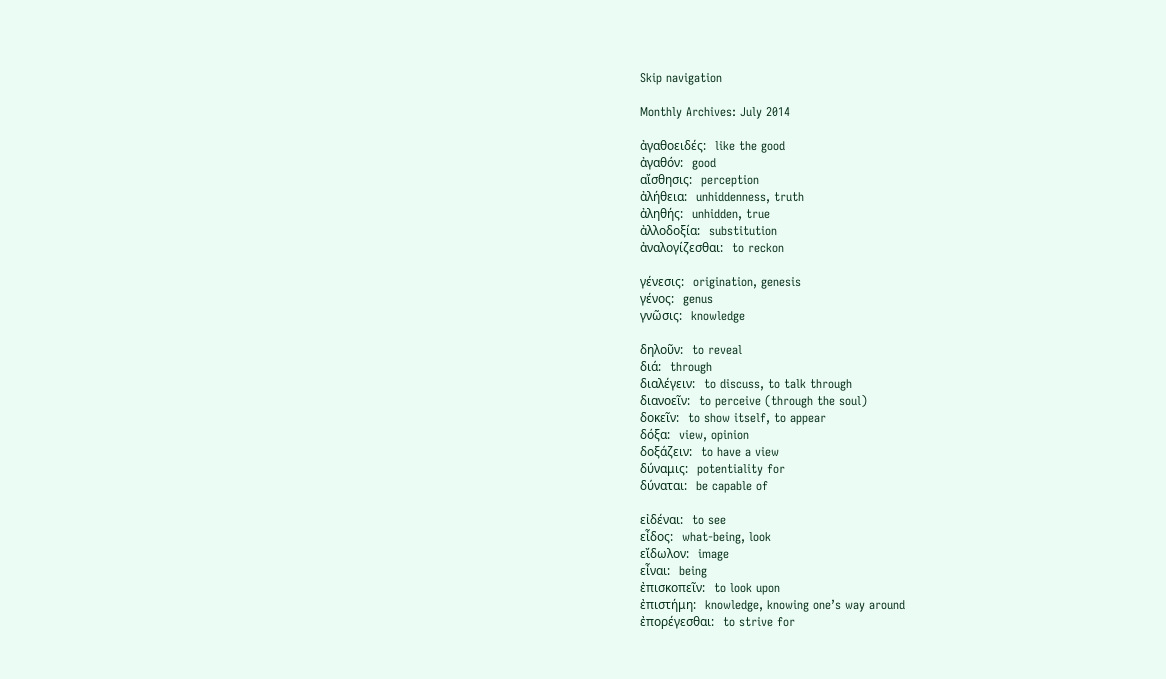Skip navigation

Monthly Archives: July 2014

ἀγαθοειδές:   like the good
ἀγαθόν:   good
αἴσθησις:   perception
ἀλήθεια:   unhiddenness, truth
ἀληθής:   unhidden, true
ἀλλοδοξία:   substitution
ἀναλογίζεσθαι:   to reckon

γένεσις:   origination, genesis
γένος:   genus
γνῶσις:   knowledge

δηλοῦν:   to reveal
διά:   through
διαλέγειν:   to discuss, to talk through
διανοεῖν:   to perceive (through the soul)
δοκεῖν:   to show itself, to appear
δόξα:   view, opinion
δοξάζειν:   to have a view
δύναμις:   potentiality for
δύναται:   be capable of

εἰδέναι:   to see
εἶδος:   what-being, look
εἴδωλον:   image
εἶναι:   being
ἐπισκοπεῖν:   to look upon
ἐπιστήμη:   knowledge, knowing one’s way around
ἐπορέγεσθαι:   to strive for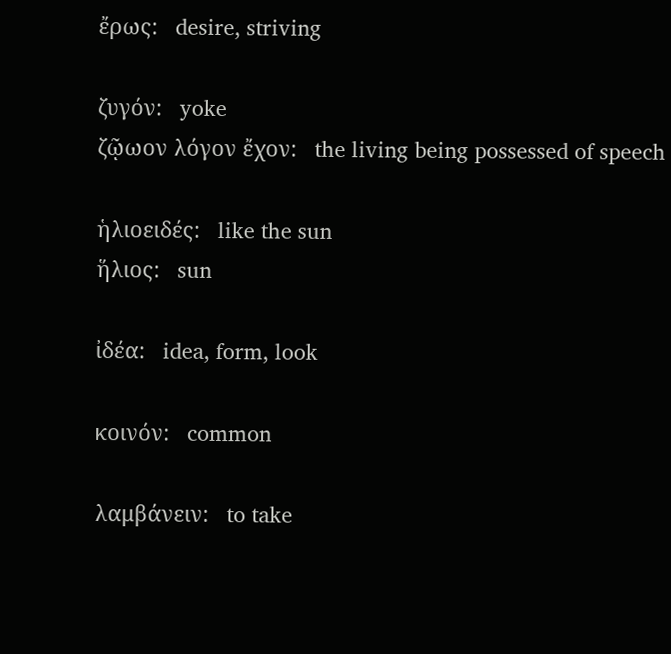ἔρως:   desire, striving

ζυγόν:   yoke
ζῷωον λόγον ἔχον:   the living being possessed of speech

ἡλιοειδές:   like the sun
ἥλιος:   sun

ἰδέα:   idea, form, look

κοινόν:   common

λαμβάνειν:   to take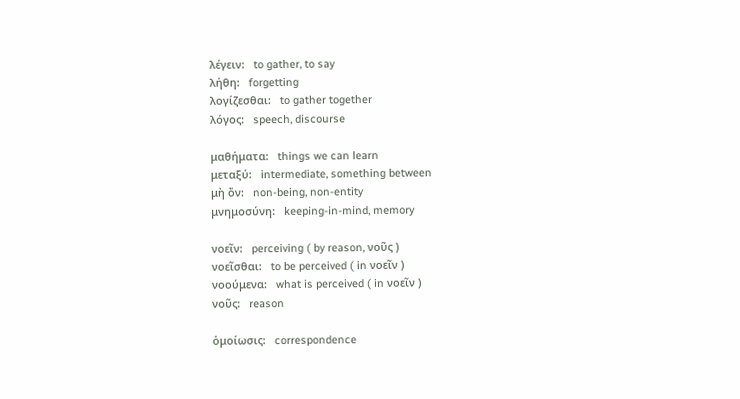λέγειν:   to gather, to say
λήθη:   forgetting
λογίζεσθαι:   to gather together
λόγος:   speech, discourse

μαθήματα:   things we can learn
μεταξύ:   intermediate, something between
μὴ ὄν:   non-being, non-entity
μνημοσύνη:   keeping-in-mind, memory

νοεῖν:   perceiving ( by reason, νοῦς )
νοεῖσθαι:   to be perceived ( in νοεῖν )
νοούμενα:   what is perceived ( in νοεῖν )
νοῦς:   reason

ὁμοίωσις:   correspondence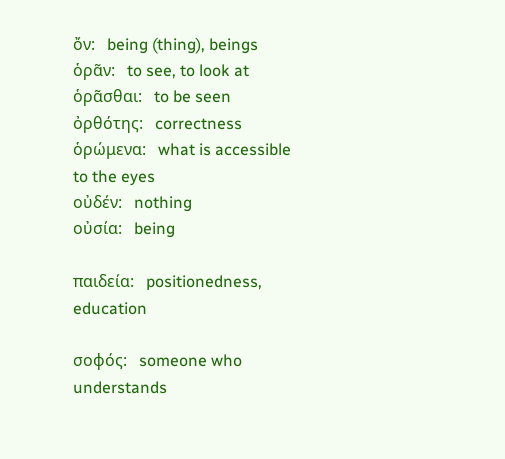ὄν:   being (thing), beings
ὁρᾶν:   to see, to look at
ὁρᾶσθαι:   to be seen
ὀρθότης:   correctness
ὁρώμενα:   what is accessible to the eyes
οὐδέν:   nothing
οὐσία:   being

παιδεία:   positionedness, education

σοφός:   someone who understands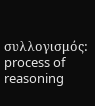συλλογισμός:   process of reasoning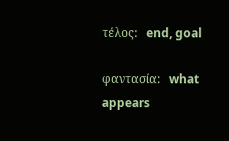τέλος:   end, goal

φαντασία:   what appears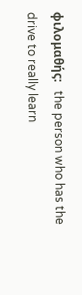φιλομαθής:   the person who has the drive to really learn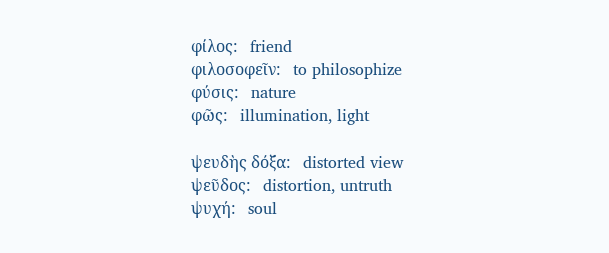φίλος:   friend
φιλοσοφεῖν:   to philosophize
φύσις:   nature
φῶς:   illumination, light

ψευδὴς δόξα:   distorted view
ψεῦδος:   distortion, untruth
ψυχή:   soul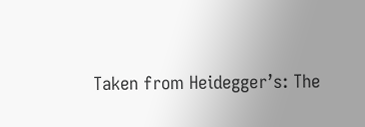Taken from Heidegger’s: The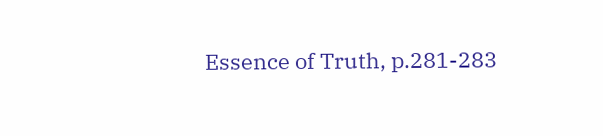Essence of Truth, p.281-283